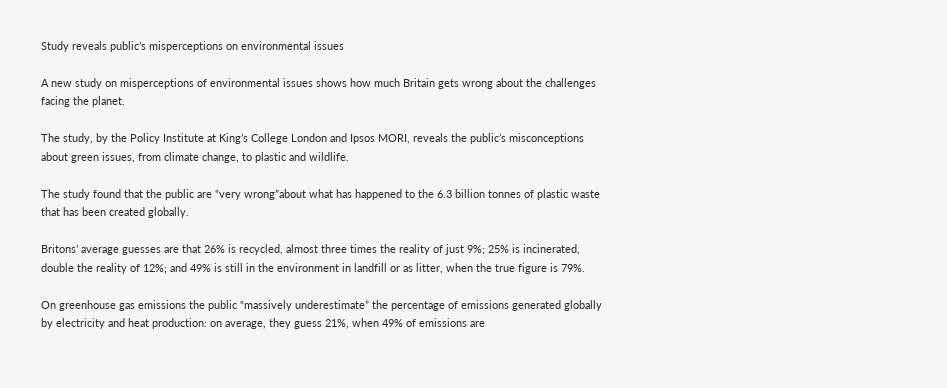Study reveals public’s misperceptions on environmental issues

A new study on misperceptions of environmental issues shows how much Britain gets wrong about the challenges facing the planet.

The study, by the Policy Institute at King’s College London and Ipsos MORI, reveals the public’s misconceptions about green issues, from climate change, to plastic and wildlife.

The study found that the public are “very wrong”about what has happened to the 6.3 billion tonnes of plastic waste that has been created globally.

Britons’ average guesses are that 26% is recycled, almost three times the reality of just 9%; 25% is incinerated, double the reality of 12%; and 49% is still in the environment in landfill or as litter, when the true figure is 79%.

On greenhouse gas emissions the public “massively underestimate” the percentage of emissions generated globally by electricity and heat production: on average, they guess 21%, when 49% of emissions are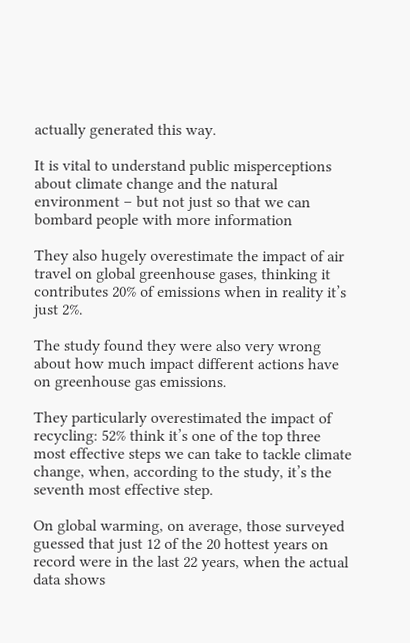actually generated this way.

It is vital to understand public misperceptions about climate change and the natural environment – but not just so that we can bombard people with more information

They also hugely overestimate the impact of air travel on global greenhouse gases, thinking it contributes 20% of emissions when in reality it’s just 2%.

The study found they were also very wrong about how much impact different actions have on greenhouse gas emissions.

They particularly overestimated the impact of recycling: 52% think it’s one of the top three most effective steps we can take to tackle climate change, when, according to the study, it’s the seventh most effective step.

On global warming, on average, those surveyed guessed that just 12 of the 20 hottest years on record were in the last 22 years, when the actual data shows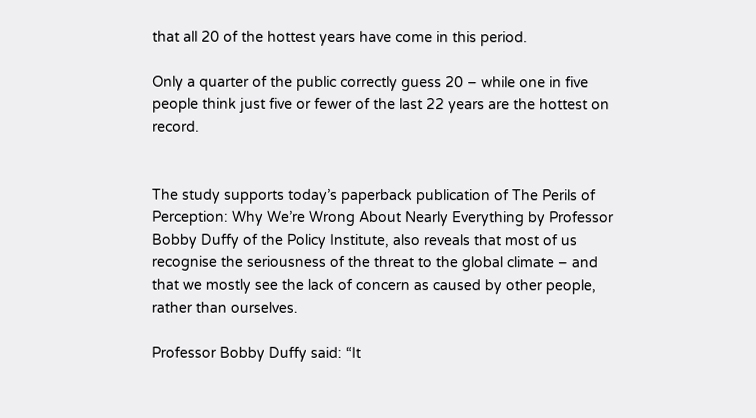that all 20 of the hottest years have come in this period.

Only a quarter of the public correctly guess 20 – while one in five people think just five or fewer of the last 22 years are the hottest on record.


The study supports today’s paperback publication of The Perils of Perception: Why We’re Wrong About Nearly Everything by Professor Bobby Duffy of the Policy Institute, also reveals that most of us recognise the seriousness of the threat to the global climate – and that we mostly see the lack of concern as caused by other people, rather than ourselves.

Professor Bobby Duffy said: “It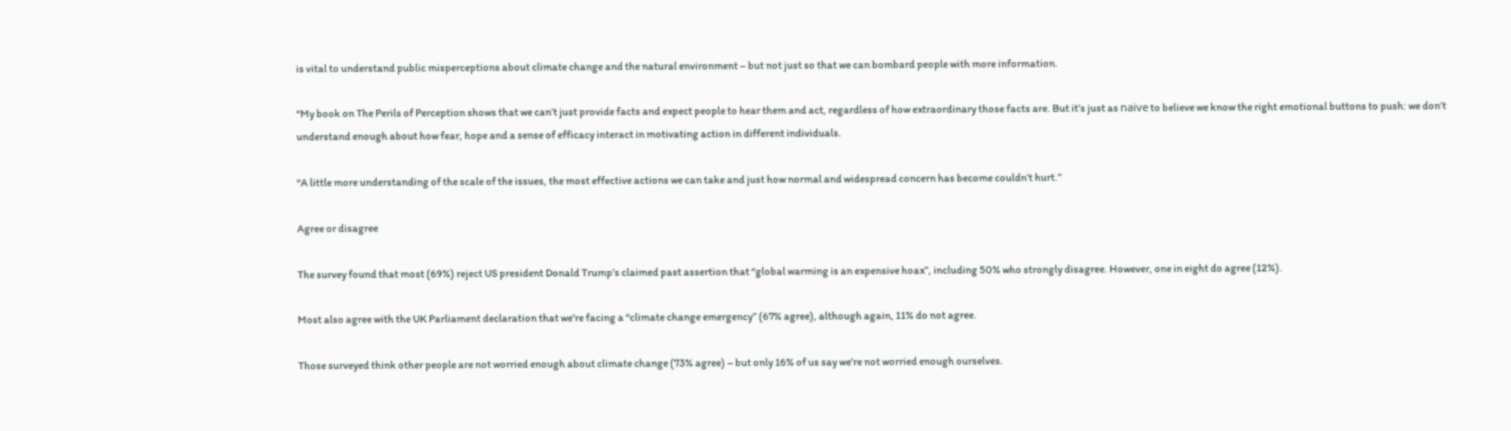is vital to understand public misperceptions about climate change and the natural environment – but not just so that we can bombard people with more information.

“My book on The Perils of Perception shows that we can’t just provide facts and expect people to hear them and act, regardless of how extraordinary those facts are. But it’s just as naïve to believe we know the right emotional buttons to push: we don’t understand enough about how fear, hope and a sense of efficacy interact in motivating action in different individuals.

“A little more understanding of the scale of the issues, the most effective actions we can take and just how normal and widespread concern has become couldn’t hurt.”

Agree or disagree

The survey found that most (69%) reject US president Donald Trump’s claimed past assertion that “global warming is an expensive hoax”, including 50% who strongly disagree. However, one in eight do agree (12%).

Most also agree with the UK Parliament declaration that we’re facing a “climate change emergency” (67% agree), although again, 11% do not agree.

Those surveyed think other people are not worried enough about climate change (73% agree) – but only 16% of us say we’re not worried enough ourselves.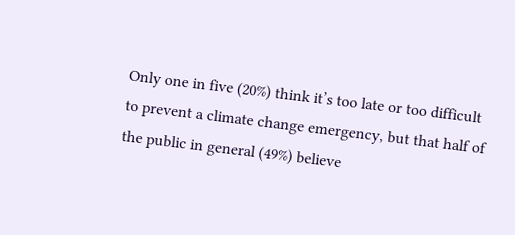Only one in five (20%) think it’s too late or too difficult to prevent a climate change emergency, but that half of the public in general (49%) believe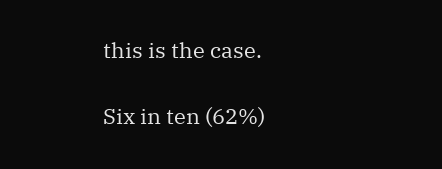this is the case.

Six in ten (62%)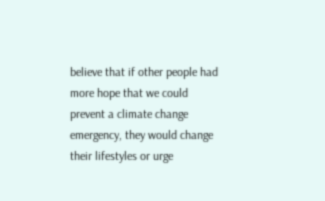believe that if other people had more hope that we could prevent a climate change emergency, they would change their lifestyles or urge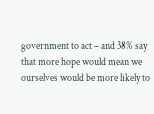government to act – and 38% say that more hope would mean we ourselves would be more likely to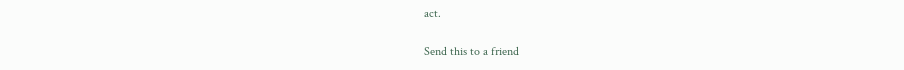act.

Send this to a friend